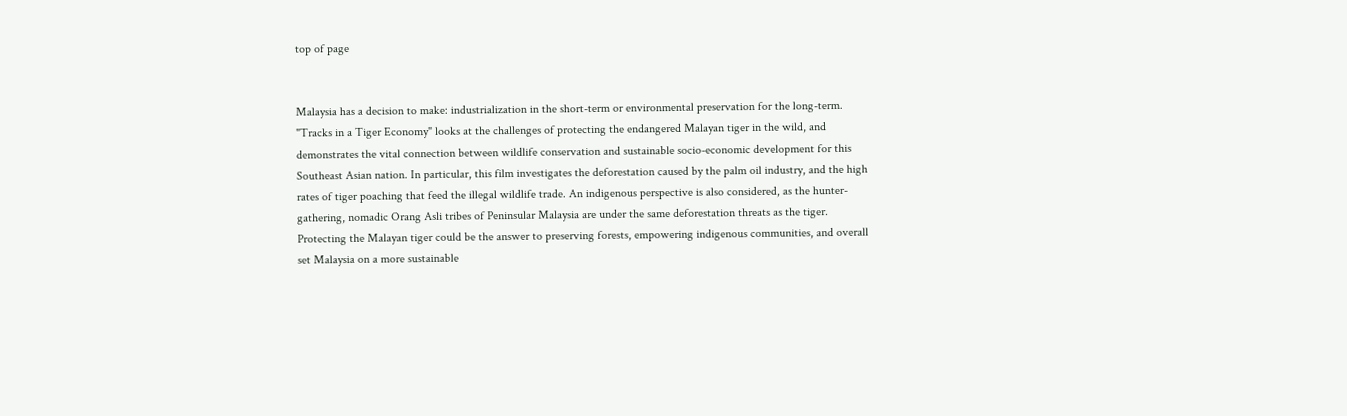top of page


Malaysia has a decision to make: industrialization in the short-term or environmental preservation for the long-term. "Tracks in a Tiger Economy" looks at the challenges of protecting the endangered Malayan tiger in the wild, and demonstrates the vital connection between wildlife conservation and sustainable socio-economic development for this Southeast Asian nation. In particular, this film investigates the deforestation caused by the palm oil industry, and the high rates of tiger poaching that feed the illegal wildlife trade. An indigenous perspective is also considered, as the hunter-gathering, nomadic Orang Asli tribes of Peninsular Malaysia are under the same deforestation threats as the tiger. Protecting the Malayan tiger could be the answer to preserving forests, empowering indigenous communities, and overall set Malaysia on a more sustainable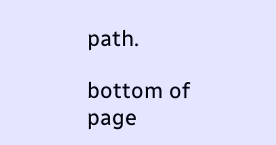path.

bottom of page